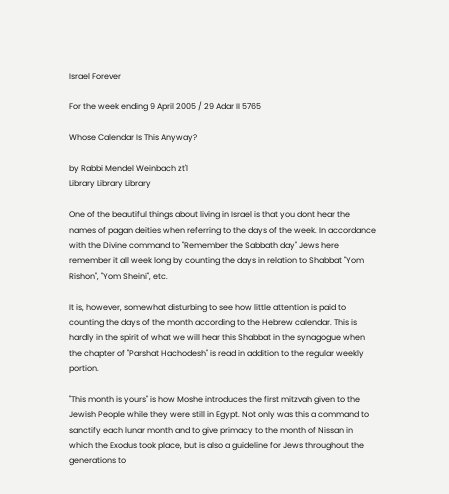Israel Forever

For the week ending 9 April 2005 / 29 Adar II 5765

Whose Calendar Is This Anyway?

by Rabbi Mendel Weinbach zt'l
Library Library Library

One of the beautiful things about living in Israel is that you dont hear the names of pagan deities when referring to the days of the week. In accordance with the Divine command to "Remember the Sabbath day" Jews here remember it all week long by counting the days in relation to Shabbat "Yom Rishon", "Yom Sheini", etc.

It is, however, somewhat disturbing to see how little attention is paid to counting the days of the month according to the Hebrew calendar. This is hardly in the spirit of what we will hear this Shabbat in the synagogue when the chapter of "Parshat Hachodesh" is read in addition to the regular weekly portion.

"This month is yours" is how Moshe introduces the first mitzvah given to the Jewish People while they were still in Egypt. Not only was this a command to sanctify each lunar month and to give primacy to the month of Nissan in which the Exodus took place, but is also a guideline for Jews throughout the generations to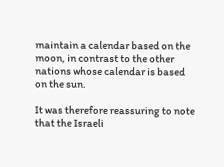maintain a calendar based on the moon, in contrast to the other nations whose calendar is based on the sun.

It was therefore reassuring to note that the Israeli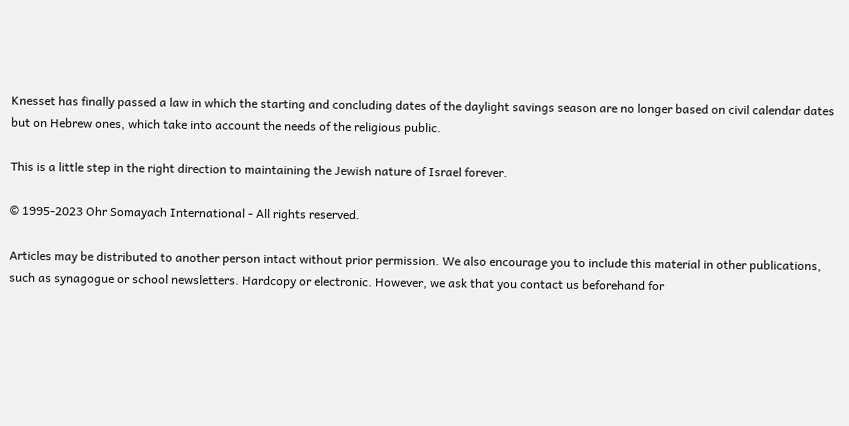Knesset has finally passed a law in which the starting and concluding dates of the daylight savings season are no longer based on civil calendar dates but on Hebrew ones, which take into account the needs of the religious public.

This is a little step in the right direction to maintaining the Jewish nature of Israel forever.

© 1995-2023 Ohr Somayach International - All rights reserved.

Articles may be distributed to another person intact without prior permission. We also encourage you to include this material in other publications, such as synagogue or school newsletters. Hardcopy or electronic. However, we ask that you contact us beforehand for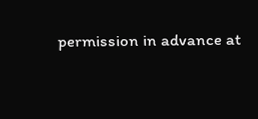permission in advance at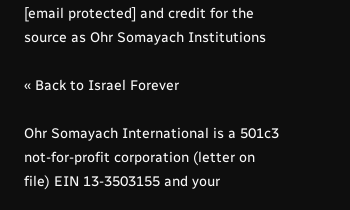[email protected] and credit for the source as Ohr Somayach Institutions

« Back to Israel Forever

Ohr Somayach International is a 501c3 not-for-profit corporation (letter on file) EIN 13-3503155 and your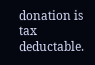donation is tax deductable.